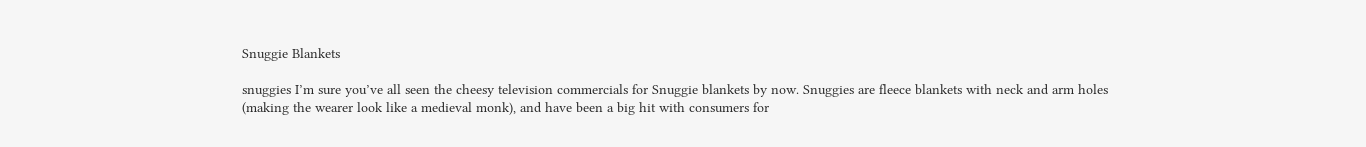Snuggie Blankets

snuggies I’m sure you’ve all seen the cheesy television commercials for Snuggie blankets by now. Snuggies are fleece blankets with neck and arm holes (making the wearer look like a medieval monk), and have been a big hit with consumers for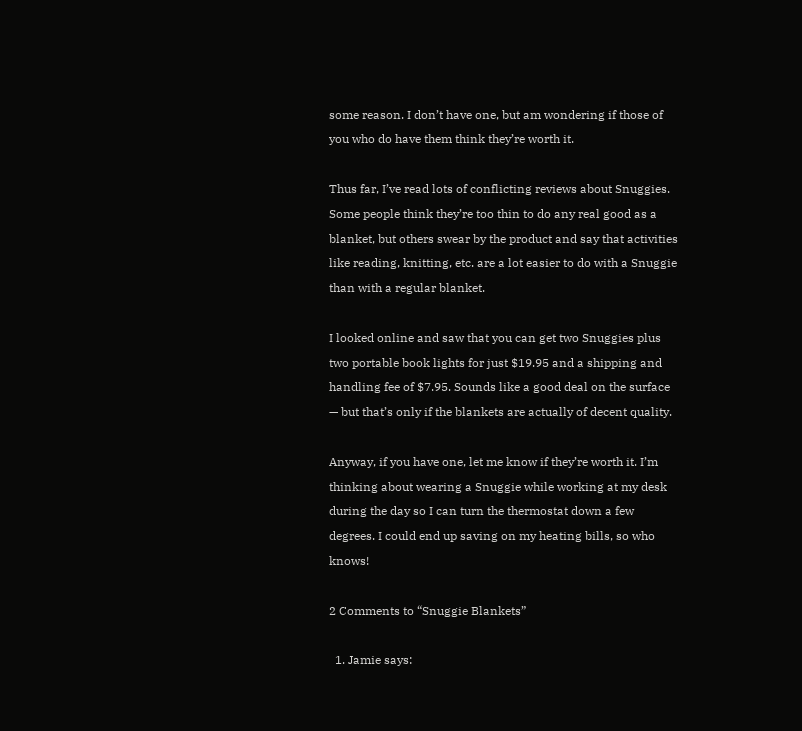some reason. I don’t have one, but am wondering if those of you who do have them think they’re worth it.

Thus far, I’ve read lots of conflicting reviews about Snuggies. Some people think they’re too thin to do any real good as a blanket, but others swear by the product and say that activities like reading, knitting, etc. are a lot easier to do with a Snuggie than with a regular blanket.

I looked online and saw that you can get two Snuggies plus two portable book lights for just $19.95 and a shipping and handling fee of $7.95. Sounds like a good deal on the surface — but that’s only if the blankets are actually of decent quality.

Anyway, if you have one, let me know if they’re worth it. I’m thinking about wearing a Snuggie while working at my desk during the day so I can turn the thermostat down a few degrees. I could end up saving on my heating bills, so who knows!

2 Comments to “Snuggie Blankets”

  1. Jamie says: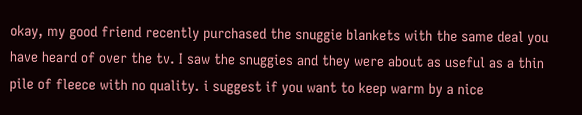okay, my good friend recently purchased the snuggie blankets with the same deal you have heard of over the tv. I saw the snuggies and they were about as useful as a thin pile of fleece with no quality. i suggest if you want to keep warm by a nice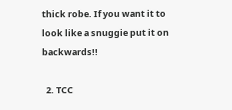thick robe. If you want it to look like a snuggie put it on backwards!!

  2. TCC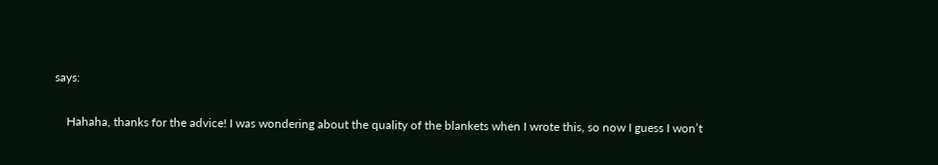says:

    Hahaha, thanks for the advice! I was wondering about the quality of the blankets when I wrote this, so now I guess I won’t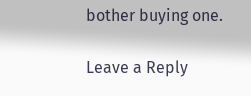bother buying one.

Leave a Reply